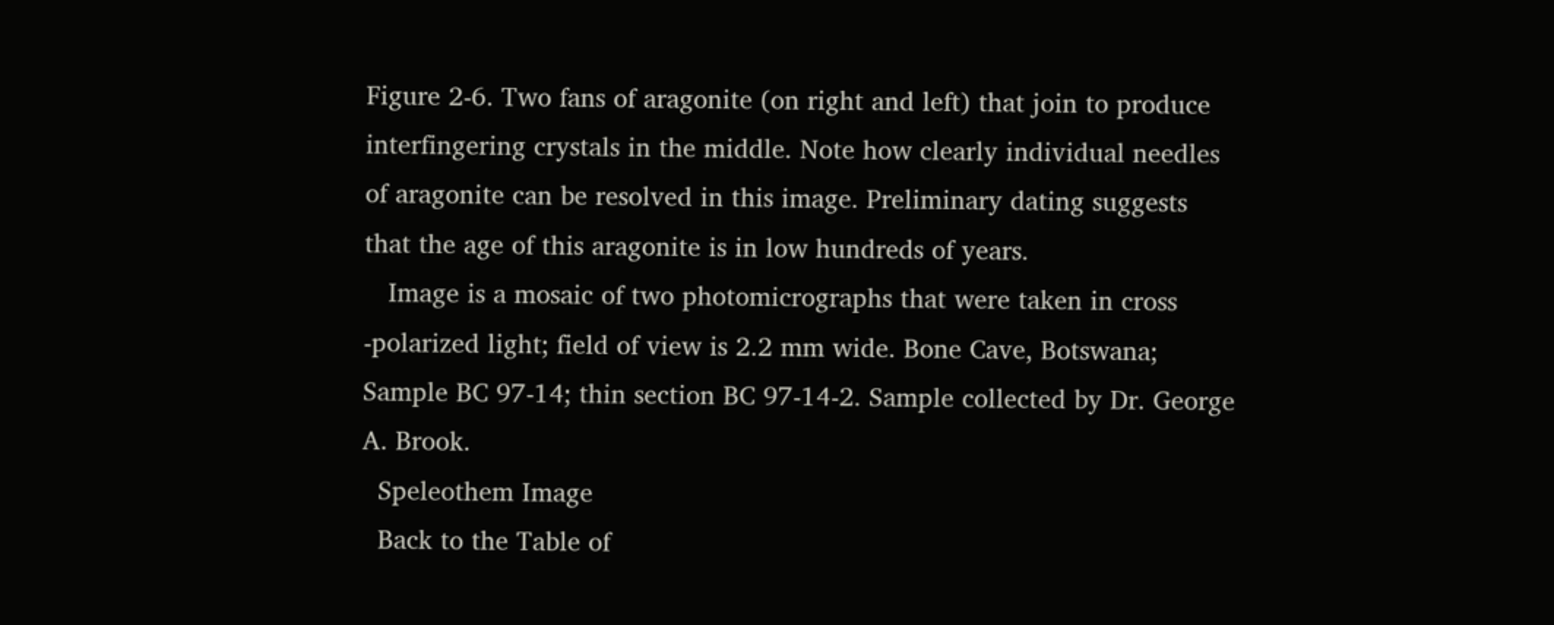Figure 2-6. Two fans of aragonite (on right and left) that join to produce interfingering crystals in the middle. Note how clearly individual needles of aragonite can be resolved in this image. Preliminary dating suggests that the age of this aragonite is in low hundreds of years.
   Image is a mosaic of two photomicrographs that were taken in cross -polarized light; field of view is 2.2 mm wide. Bone Cave, Botswana; Sample BC 97-14; thin section BC 97-14-2. Sample collected by Dr. George A. Brook.
  Speleothem Image
  Back to the Table of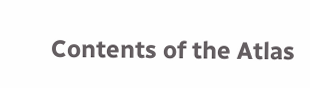Contents of the Atlas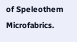of Speleothem Microfabrics.